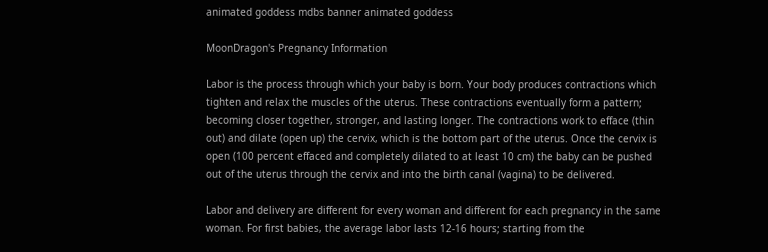animated goddess mdbs banner animated goddess

MoonDragon's Pregnancy Information

Labor is the process through which your baby is born. Your body produces contractions which tighten and relax the muscles of the uterus. These contractions eventually form a pattern; becoming closer together, stronger, and lasting longer. The contractions work to efface (thin out) and dilate (open up) the cervix, which is the bottom part of the uterus. Once the cervix is open (100 percent effaced and completely dilated to at least 10 cm) the baby can be pushed out of the uterus through the cervix and into the birth canal (vagina) to be delivered.

Labor and delivery are different for every woman and different for each pregnancy in the same woman. For first babies, the average labor lasts 12-16 hours; starting from the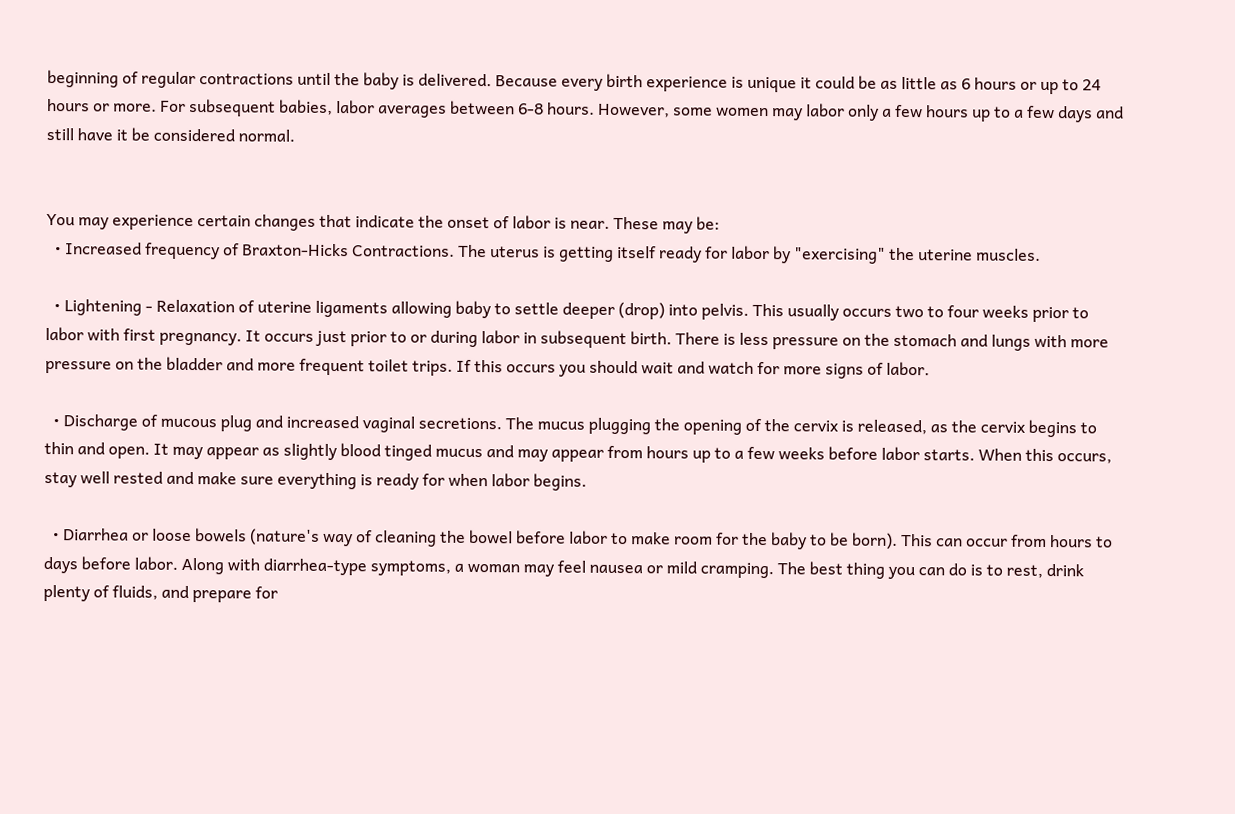beginning of regular contractions until the baby is delivered. Because every birth experience is unique it could be as little as 6 hours or up to 24 hours or more. For subsequent babies, labor averages between 6-8 hours. However, some women may labor only a few hours up to a few days and still have it be considered normal.


You may experience certain changes that indicate the onset of labor is near. These may be:
  • Increased frequency of Braxton-Hicks Contractions. The uterus is getting itself ready for labor by "exercising" the uterine muscles.

  • Lightening - Relaxation of uterine ligaments allowing baby to settle deeper (drop) into pelvis. This usually occurs two to four weeks prior to labor with first pregnancy. It occurs just prior to or during labor in subsequent birth. There is less pressure on the stomach and lungs with more pressure on the bladder and more frequent toilet trips. If this occurs you should wait and watch for more signs of labor.

  • Discharge of mucous plug and increased vaginal secretions. The mucus plugging the opening of the cervix is released, as the cervix begins to thin and open. It may appear as slightly blood tinged mucus and may appear from hours up to a few weeks before labor starts. When this occurs, stay well rested and make sure everything is ready for when labor begins.

  • Diarrhea or loose bowels (nature's way of cleaning the bowel before labor to make room for the baby to be born). This can occur from hours to days before labor. Along with diarrhea-type symptoms, a woman may feel nausea or mild cramping. The best thing you can do is to rest, drink plenty of fluids, and prepare for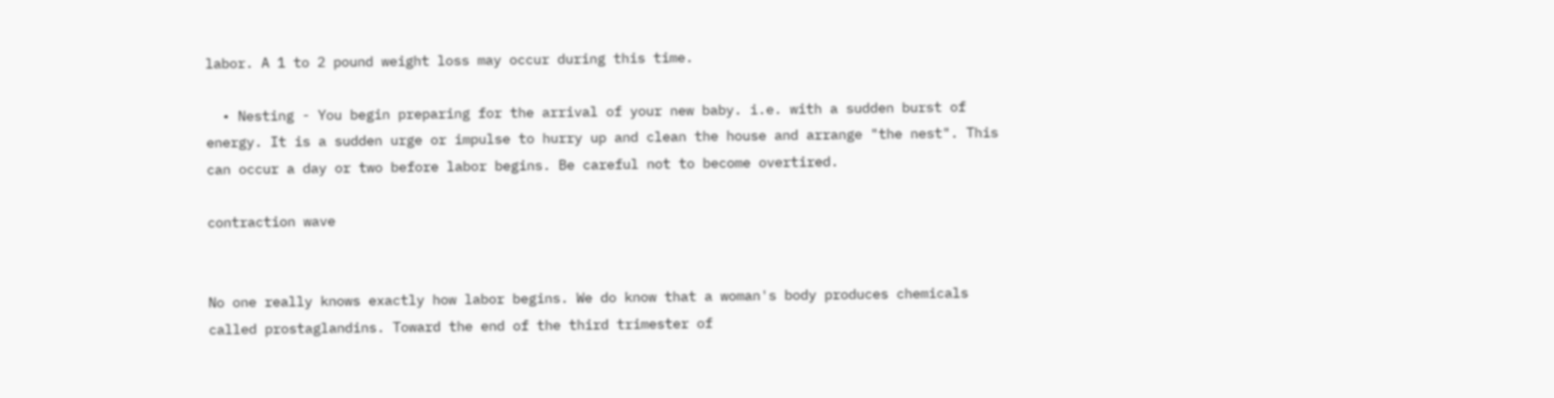labor. A 1 to 2 pound weight loss may occur during this time.

  • Nesting - You begin preparing for the arrival of your new baby. i.e. with a sudden burst of energy. It is a sudden urge or impulse to hurry up and clean the house and arrange "the nest". This can occur a day or two before labor begins. Be careful not to become overtired.

contraction wave


No one really knows exactly how labor begins. We do know that a woman's body produces chemicals called prostaglandins. Toward the end of the third trimester of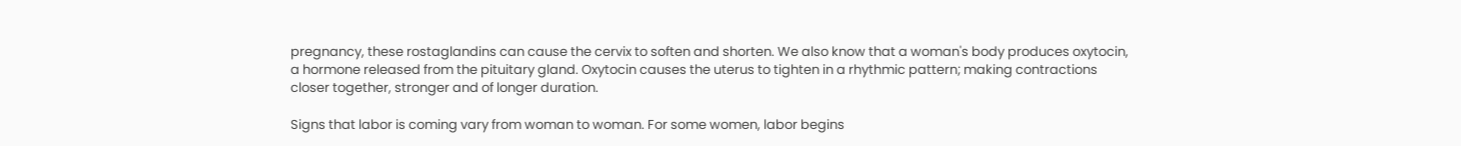pregnancy, these rostaglandins can cause the cervix to soften and shorten. We also know that a woman's body produces oxytocin, a hormone released from the pituitary gland. Oxytocin causes the uterus to tighten in a rhythmic pattern; making contractions closer together, stronger and of longer duration.

Signs that labor is coming vary from woman to woman. For some women, labor begins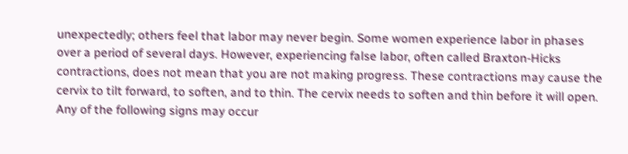unexpectedly; others feel that labor may never begin. Some women experience labor in phases over a period of several days. However, experiencing false labor, often called Braxton-Hicks contractions, does not mean that you are not making progress. These contractions may cause the cervix to tilt forward, to soften, and to thin. The cervix needs to soften and thin before it will open. Any of the following signs may occur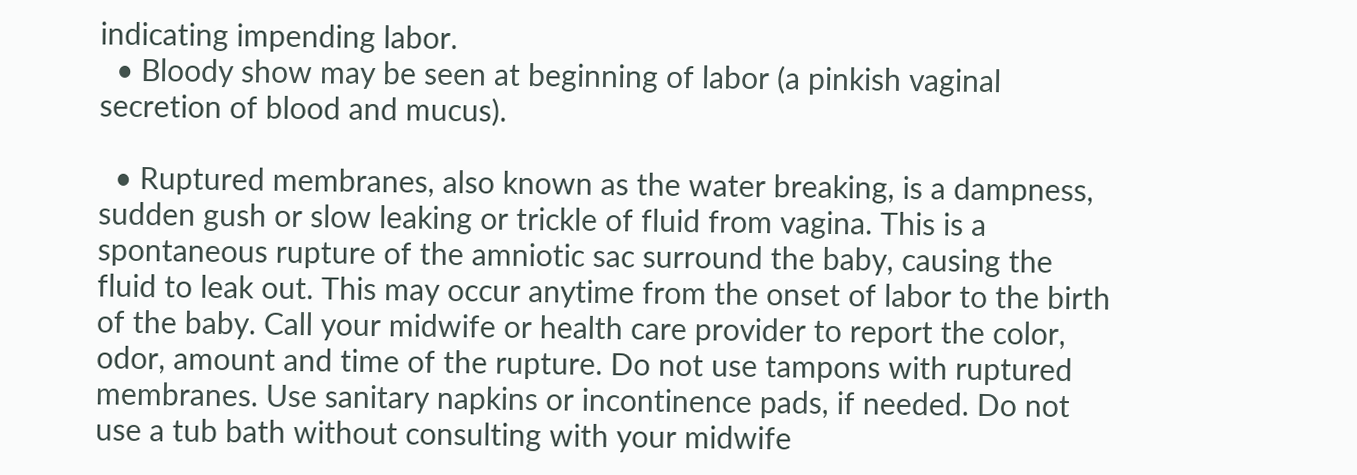indicating impending labor.
  • Bloody show may be seen at beginning of labor (a pinkish vaginal secretion of blood and mucus).

  • Ruptured membranes, also known as the water breaking, is a dampness, sudden gush or slow leaking or trickle of fluid from vagina. This is a spontaneous rupture of the amniotic sac surround the baby, causing the fluid to leak out. This may occur anytime from the onset of labor to the birth of the baby. Call your midwife or health care provider to report the color, odor, amount and time of the rupture. Do not use tampons with ruptured membranes. Use sanitary napkins or incontinence pads, if needed. Do not use a tub bath without consulting with your midwife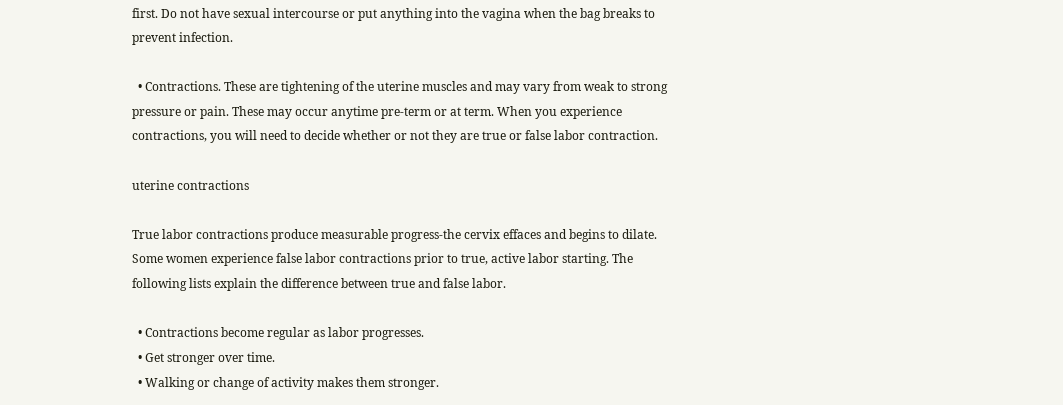first. Do not have sexual intercourse or put anything into the vagina when the bag breaks to prevent infection.

  • Contractions. These are tightening of the uterine muscles and may vary from weak to strong pressure or pain. These may occur anytime pre-term or at term. When you experience contractions, you will need to decide whether or not they are true or false labor contraction.

uterine contractions

True labor contractions produce measurable progress-the cervix effaces and begins to dilate. Some women experience false labor contractions prior to true, active labor starting. The following lists explain the difference between true and false labor.

  • Contractions become regular as labor progresses.
  • Get stronger over time.
  • Walking or change of activity makes them stronger.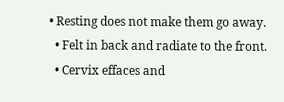• Resting does not make them go away.
  • Felt in back and radiate to the front.
  • Cervix effaces and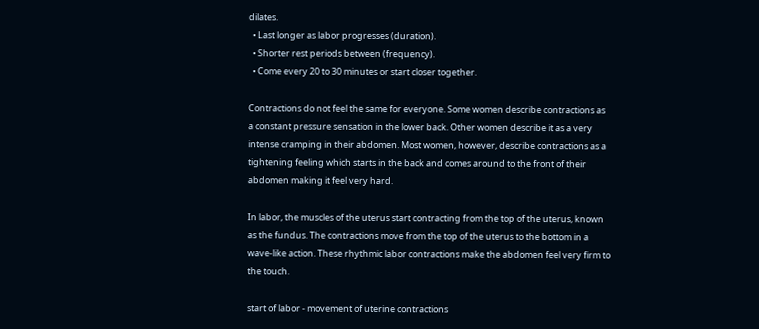dilates.
  • Last longer as labor progresses (duration).
  • Shorter rest periods between (frequency).
  • Come every 20 to 30 minutes or start closer together.

Contractions do not feel the same for everyone. Some women describe contractions as a constant pressure sensation in the lower back. Other women describe it as a very intense cramping in their abdomen. Most women, however, describe contractions as a tightening feeling which starts in the back and comes around to the front of their abdomen making it feel very hard.

In labor, the muscles of the uterus start contracting from the top of the uterus, known as the fundus. The contractions move from the top of the uterus to the bottom in a wave-like action. These rhythmic labor contractions make the abdomen feel very firm to the touch.

start of labor - movement of uterine contractions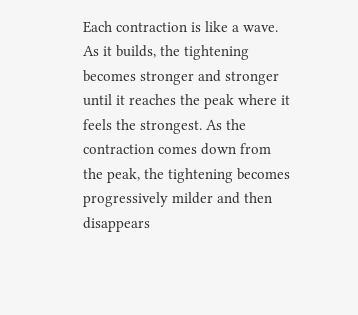Each contraction is like a wave. As it builds, the tightening becomes stronger and stronger until it reaches the peak where it feels the strongest. As the contraction comes down from the peak, the tightening becomes progressively milder and then disappears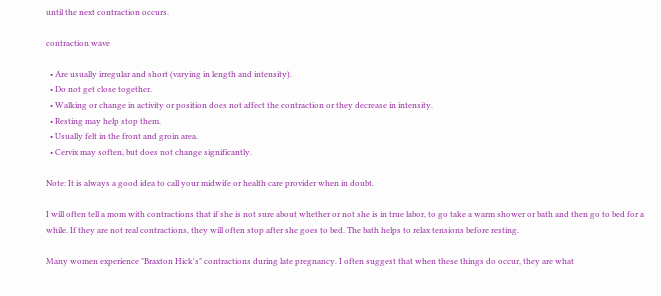until the next contraction occurs.

contraction wave

  • Are usually irregular and short (varying in length and intensity).
  • Do not get close together.
  • Walking or change in activity or position does not affect the contraction or they decrease in intensity.
  • Resting may help stop them.
  • Usually felt in the front and groin area.
  • Cervix may soften, but does not change significantly.

Note: It is always a good idea to call your midwife or health care provider when in doubt.

I will often tell a mom with contractions that if she is not sure about whether or not she is in true labor, to go take a warm shower or bath and then go to bed for a while. If they are not real contractions, they will often stop after she goes to bed. The bath helps to relax tensions before resting.

Many women experience "Braxton Hick's" contractions during late pregnancy. I often suggest that when these things do occur, they are what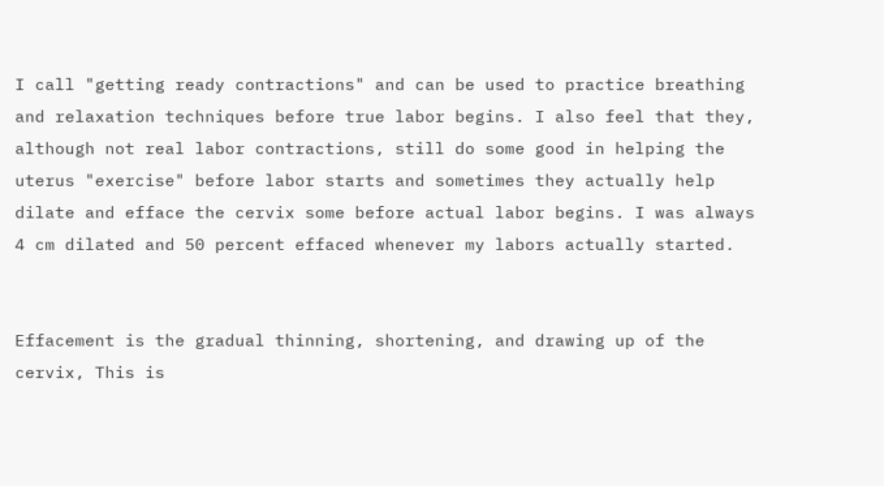I call "getting ready contractions" and can be used to practice breathing and relaxation techniques before true labor begins. I also feel that they, although not real labor contractions, still do some good in helping the uterus "exercise" before labor starts and sometimes they actually help dilate and efface the cervix some before actual labor begins. I was always 4 cm dilated and 50 percent effaced whenever my labors actually started.


Effacement is the gradual thinning, shortening, and drawing up of the cervix, This is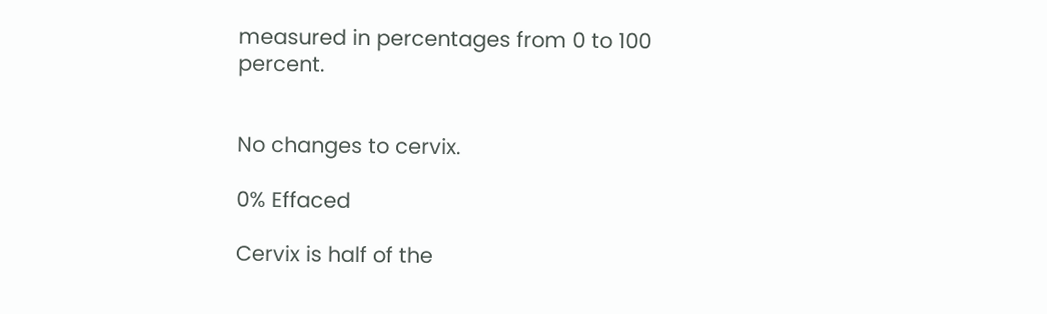measured in percentages from 0 to 100 percent.


No changes to cervix.

0% Effaced

Cervix is half of the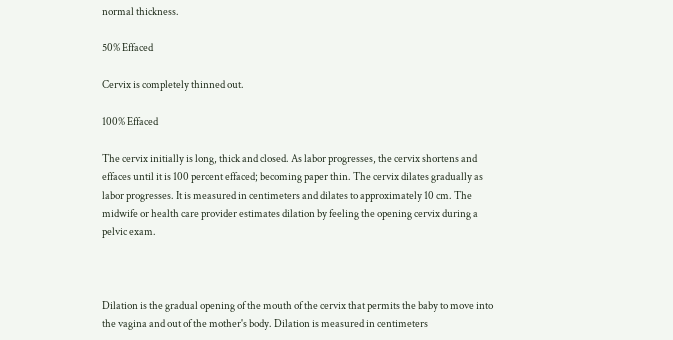normal thickness.

50% Effaced

Cervix is completely thinned out.

100% Effaced

The cervix initially is long, thick and closed. As labor progresses, the cervix shortens and effaces until it is 100 percent effaced; becoming paper thin. The cervix dilates gradually as labor progresses. It is measured in centimeters and dilates to approximately 10 cm. The midwife or health care provider estimates dilation by feeling the opening cervix during a pelvic exam.



Dilation is the gradual opening of the mouth of the cervix that permits the baby to move into the vagina and out of the mother's body. Dilation is measured in centimeters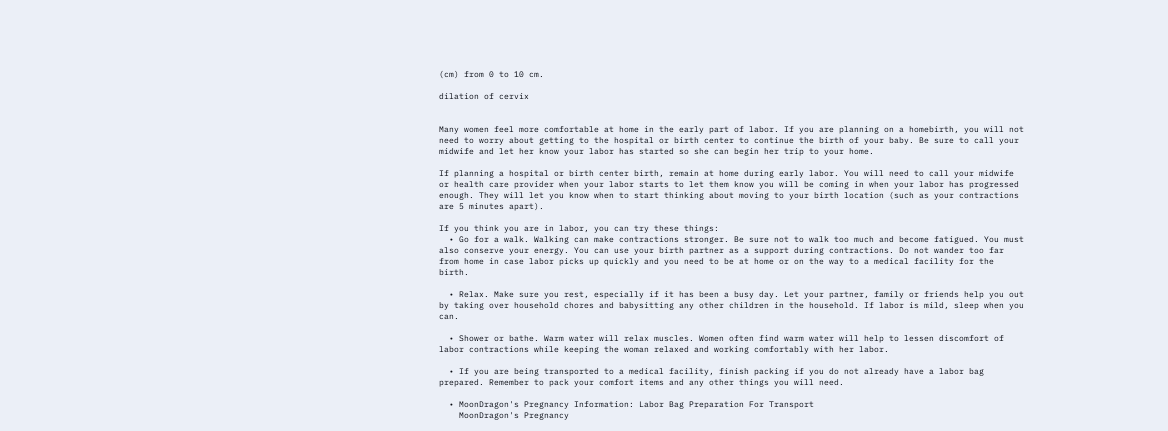(cm) from 0 to 10 cm.

dilation of cervix


Many women feel more comfortable at home in the early part of labor. If you are planning on a homebirth, you will not need to worry about getting to the hospital or birth center to continue the birth of your baby. Be sure to call your midwife and let her know your labor has started so she can begin her trip to your home.

If planning a hospital or birth center birth, remain at home during early labor. You will need to call your midwife or health care provider when your labor starts to let them know you will be coming in when your labor has progressed enough. They will let you know when to start thinking about moving to your birth location (such as your contractions are 5 minutes apart).

If you think you are in labor, you can try these things:
  • Go for a walk. Walking can make contractions stronger. Be sure not to walk too much and become fatigued. You must also conserve your energy. You can use your birth partner as a support during contractions. Do not wander too far from home in case labor picks up quickly and you need to be at home or on the way to a medical facility for the birth.

  • Relax. Make sure you rest, especially if it has been a busy day. Let your partner, family or friends help you out by taking over household chores and babysitting any other children in the household. If labor is mild, sleep when you can.

  • Shower or bathe. Warm water will relax muscles. Women often find warm water will help to lessen discomfort of labor contractions while keeping the woman relaxed and working comfortably with her labor.

  • If you are being transported to a medical facility, finish packing if you do not already have a labor bag prepared. Remember to pack your comfort items and any other things you will need.

  • MoonDragon's Pregnancy Information: Labor Bag Preparation For Transport
    MoonDragon's Pregnancy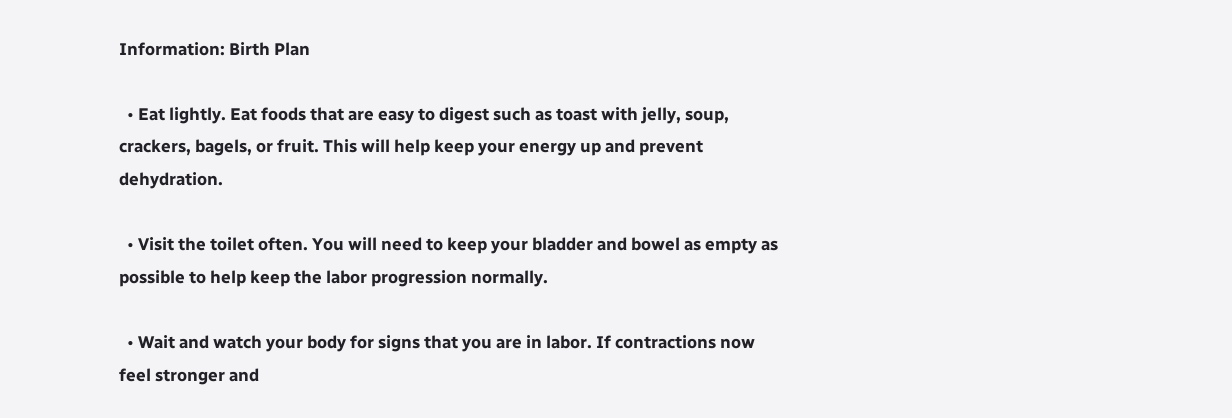Information: Birth Plan

  • Eat lightly. Eat foods that are easy to digest such as toast with jelly, soup, crackers, bagels, or fruit. This will help keep your energy up and prevent dehydration.

  • Visit the toilet often. You will need to keep your bladder and bowel as empty as possible to help keep the labor progression normally.

  • Wait and watch your body for signs that you are in labor. If contractions now feel stronger and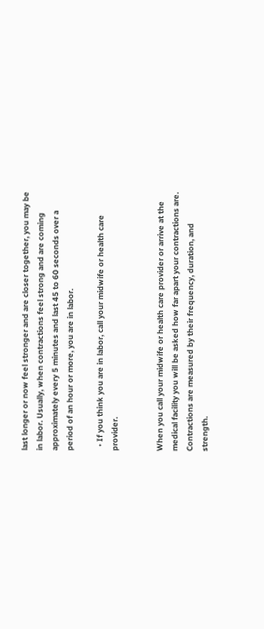last longer or now feel stronger and are closer together, you may be in labor. Usually, when contractions feel strong and are coming approximately every 5 minutes and last 45 to 60 seconds over a period of an hour or more, you are in labor.

  • If you think you are in labor, call your midwife or health care provider.


When you call your midwife or health care provider or arrive at the medical facility you will be asked how far apart your contractions are. Contractions are measured by their frequency, duration, and strength.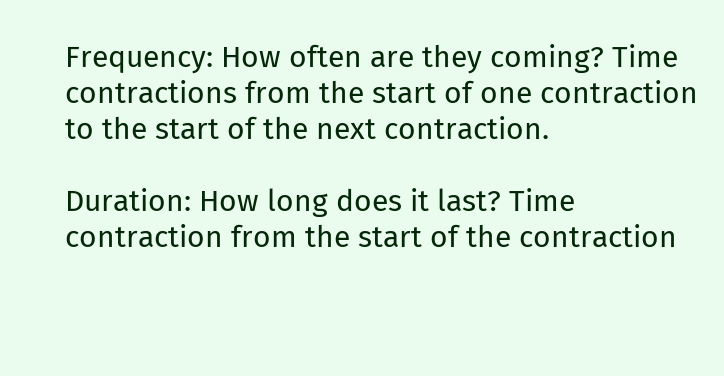Frequency: How often are they coming? Time contractions from the start of one contraction to the start of the next contraction.

Duration: How long does it last? Time contraction from the start of the contraction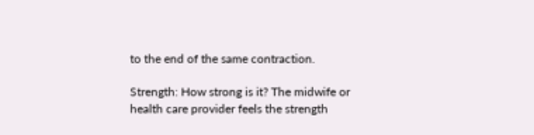to the end of the same contraction.

Strength: How strong is it? The midwife or health care provider feels the strength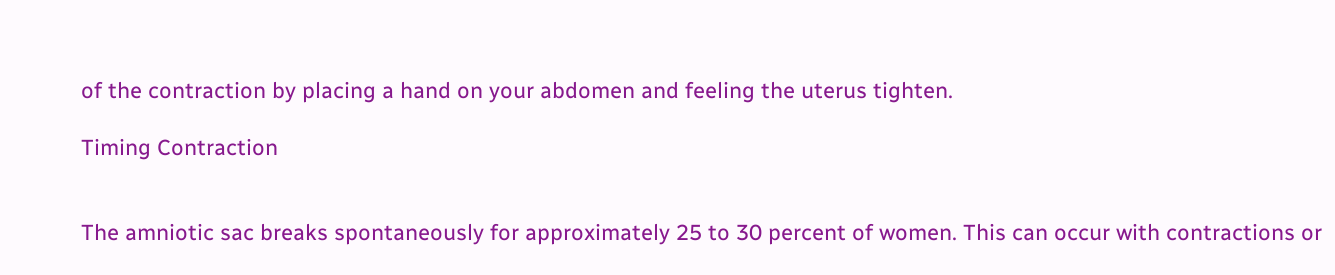of the contraction by placing a hand on your abdomen and feeling the uterus tighten.

Timing Contraction


The amniotic sac breaks spontaneously for approximately 25 to 30 percent of women. This can occur with contractions or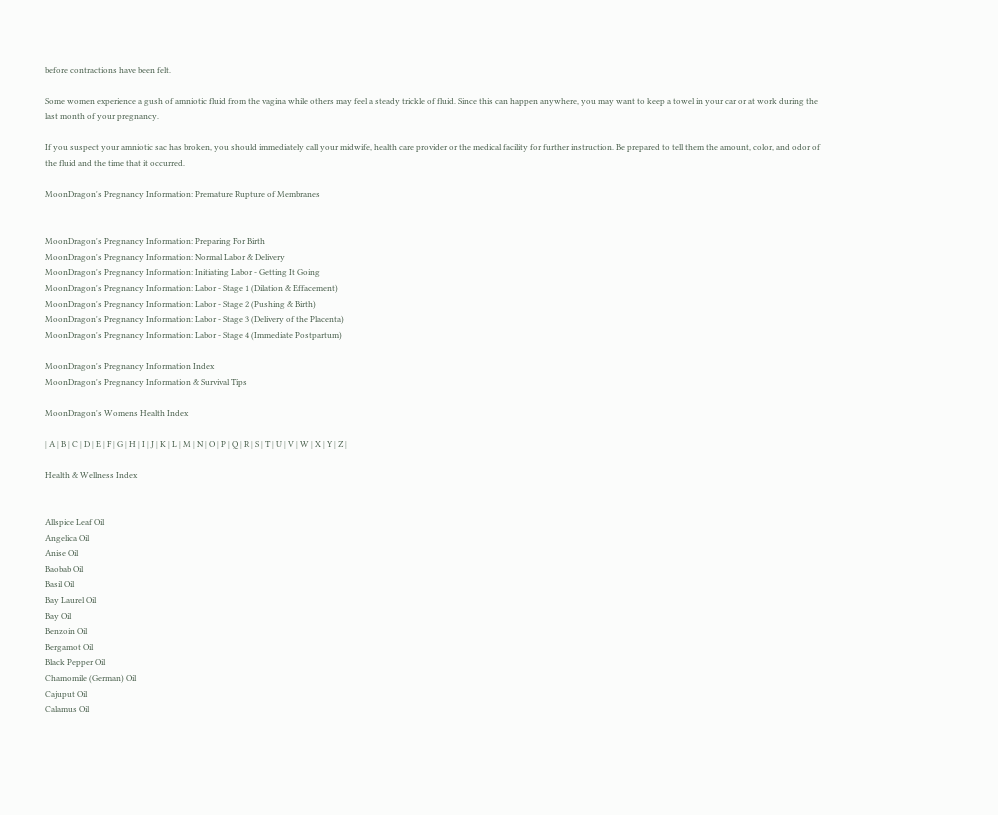before contractions have been felt.

Some women experience a gush of amniotic fluid from the vagina while others may feel a steady trickle of fluid. Since this can happen anywhere, you may want to keep a towel in your car or at work during the last month of your pregnancy.

If you suspect your amniotic sac has broken, you should immediately call your midwife, health care provider or the medical facility for further instruction. Be prepared to tell them the amount, color, and odor of the fluid and the time that it occurred.

MoonDragon's Pregnancy Information: Premature Rupture of Membranes


MoonDragon's Pregnancy Information: Preparing For Birth
MoonDragon's Pregnancy Information: Normal Labor & Delivery
MoonDragon's Pregnancy Information: Initiating Labor - Getting It Going
MoonDragon's Pregnancy Information: Labor - Stage 1 (Dilation & Effacement)
MoonDragon's Pregnancy Information: Labor - Stage 2 (Pushing & Birth)
MoonDragon's Pregnancy Information: Labor - Stage 3 (Delivery of the Placenta)
MoonDragon's Pregnancy Information: Labor - Stage 4 (Immediate Postpartum)

MoonDragon's Pregnancy Information Index
MoonDragon's Pregnancy Information & Survival Tips

MoonDragon's Womens Health Index

| A | B | C | D | E | F | G | H | I | J | K | L | M | N | O | P | Q | R | S | T | U | V | W | X | Y | Z |

Health & Wellness Index


Allspice Leaf Oil
Angelica Oil
Anise Oil
Baobab Oil
Basil Oil
Bay Laurel Oil
Bay Oil
Benzoin Oil
Bergamot Oil
Black Pepper Oil
Chamomile (German) Oil
Cajuput Oil
Calamus Oil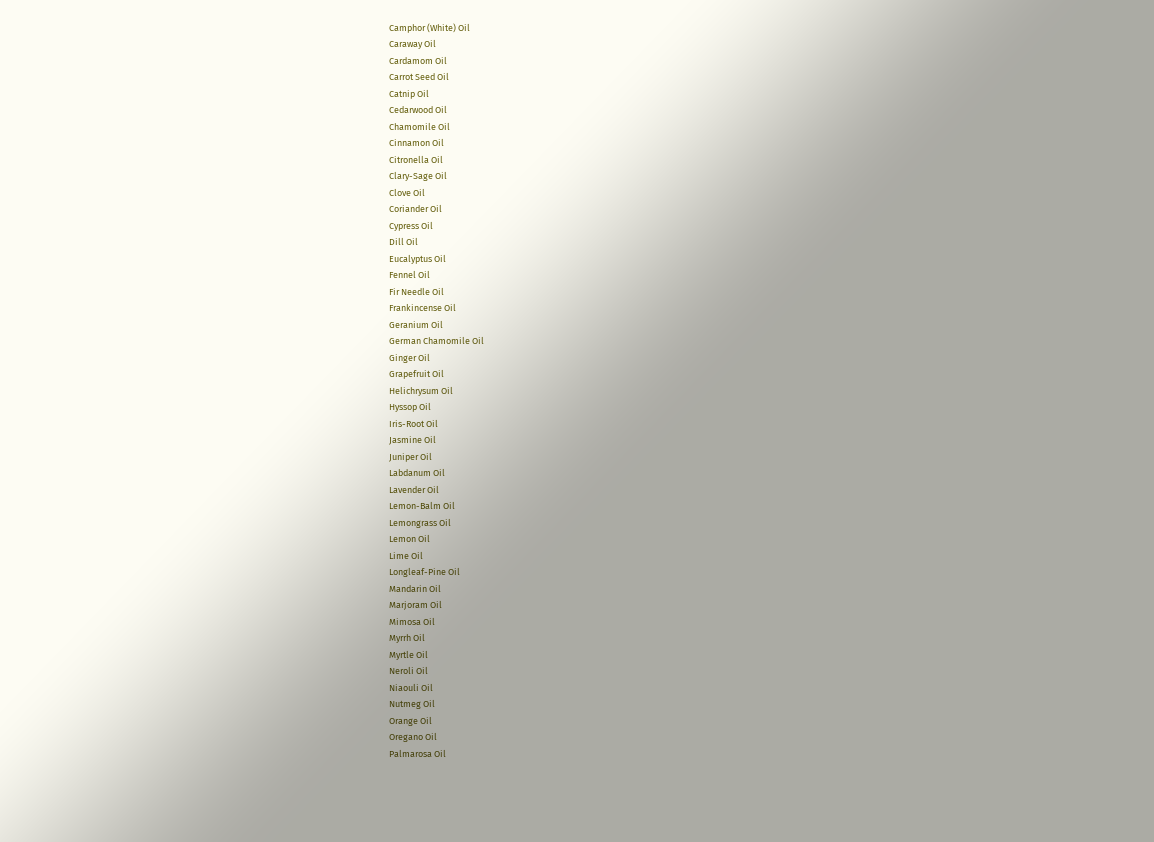Camphor (White) Oil
Caraway Oil
Cardamom Oil
Carrot Seed Oil
Catnip Oil
Cedarwood Oil
Chamomile Oil
Cinnamon Oil
Citronella Oil
Clary-Sage Oil
Clove Oil
Coriander Oil
Cypress Oil
Dill Oil
Eucalyptus Oil
Fennel Oil
Fir Needle Oil
Frankincense Oil
Geranium Oil
German Chamomile Oil
Ginger Oil
Grapefruit Oil
Helichrysum Oil
Hyssop Oil
Iris-Root Oil
Jasmine Oil
Juniper Oil
Labdanum Oil
Lavender Oil
Lemon-Balm Oil
Lemongrass Oil
Lemon Oil
Lime Oil
Longleaf-Pine Oil
Mandarin Oil
Marjoram Oil
Mimosa Oil
Myrrh Oil
Myrtle Oil
Neroli Oil
Niaouli Oil
Nutmeg Oil
Orange Oil
Oregano Oil
Palmarosa Oil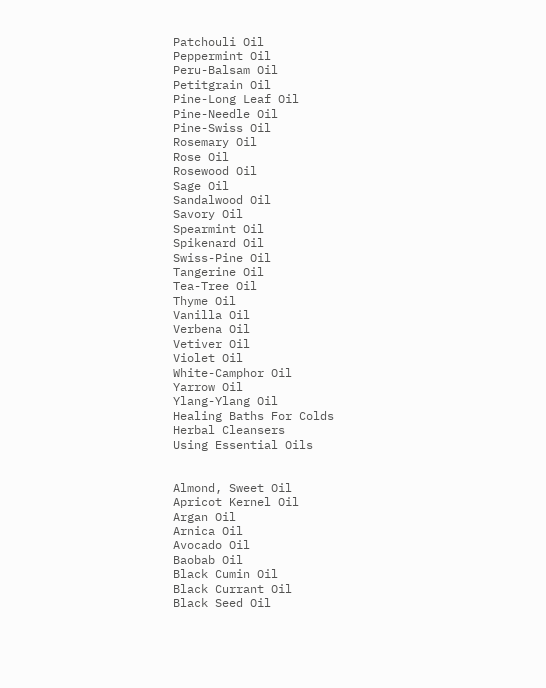Patchouli Oil
Peppermint Oil
Peru-Balsam Oil
Petitgrain Oil
Pine-Long Leaf Oil
Pine-Needle Oil
Pine-Swiss Oil
Rosemary Oil
Rose Oil
Rosewood Oil
Sage Oil
Sandalwood Oil
Savory Oil
Spearmint Oil
Spikenard Oil
Swiss-Pine Oil
Tangerine Oil
Tea-Tree Oil
Thyme Oil
Vanilla Oil
Verbena Oil
Vetiver Oil
Violet Oil
White-Camphor Oil
Yarrow Oil
Ylang-Ylang Oil
Healing Baths For Colds
Herbal Cleansers
Using Essential Oils


Almond, Sweet Oil
Apricot Kernel Oil
Argan Oil
Arnica Oil
Avocado Oil
Baobab Oil
Black Cumin Oil
Black Currant Oil
Black Seed Oil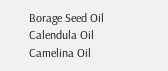Borage Seed Oil
Calendula Oil
Camelina Oil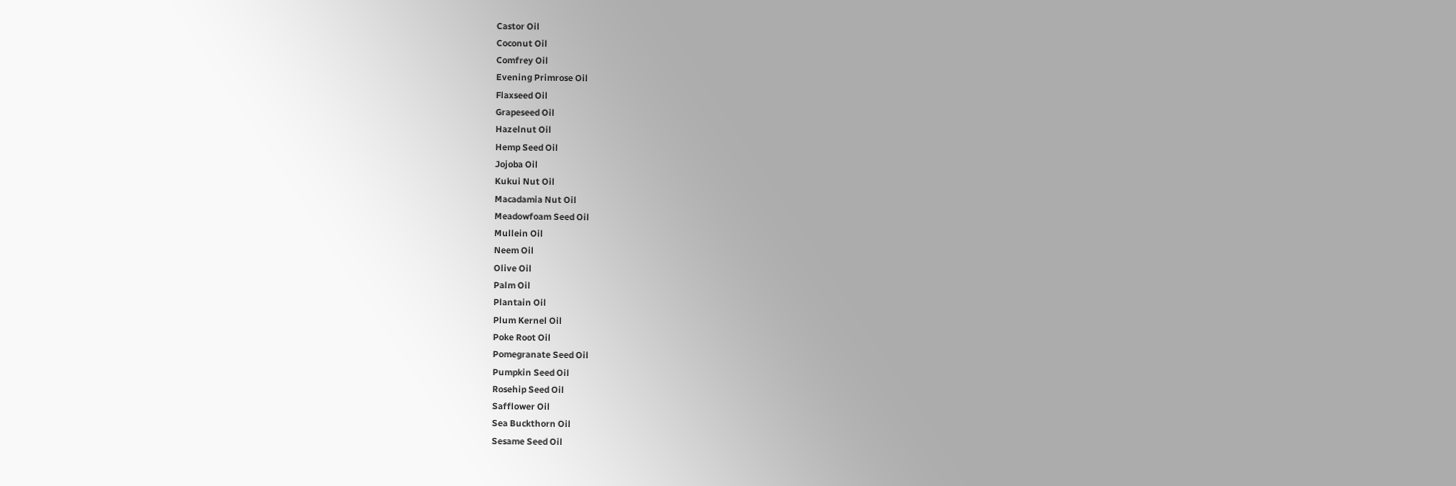Castor Oil
Coconut Oil
Comfrey Oil
Evening Primrose Oil
Flaxseed Oil
Grapeseed Oil
Hazelnut Oil
Hemp Seed Oil
Jojoba Oil
Kukui Nut Oil
Macadamia Nut Oil
Meadowfoam Seed Oil
Mullein Oil
Neem Oil
Olive Oil
Palm Oil
Plantain Oil
Plum Kernel Oil
Poke Root Oil
Pomegranate Seed Oil
Pumpkin Seed Oil
Rosehip Seed Oil
Safflower Oil
Sea Buckthorn Oil
Sesame Seed Oil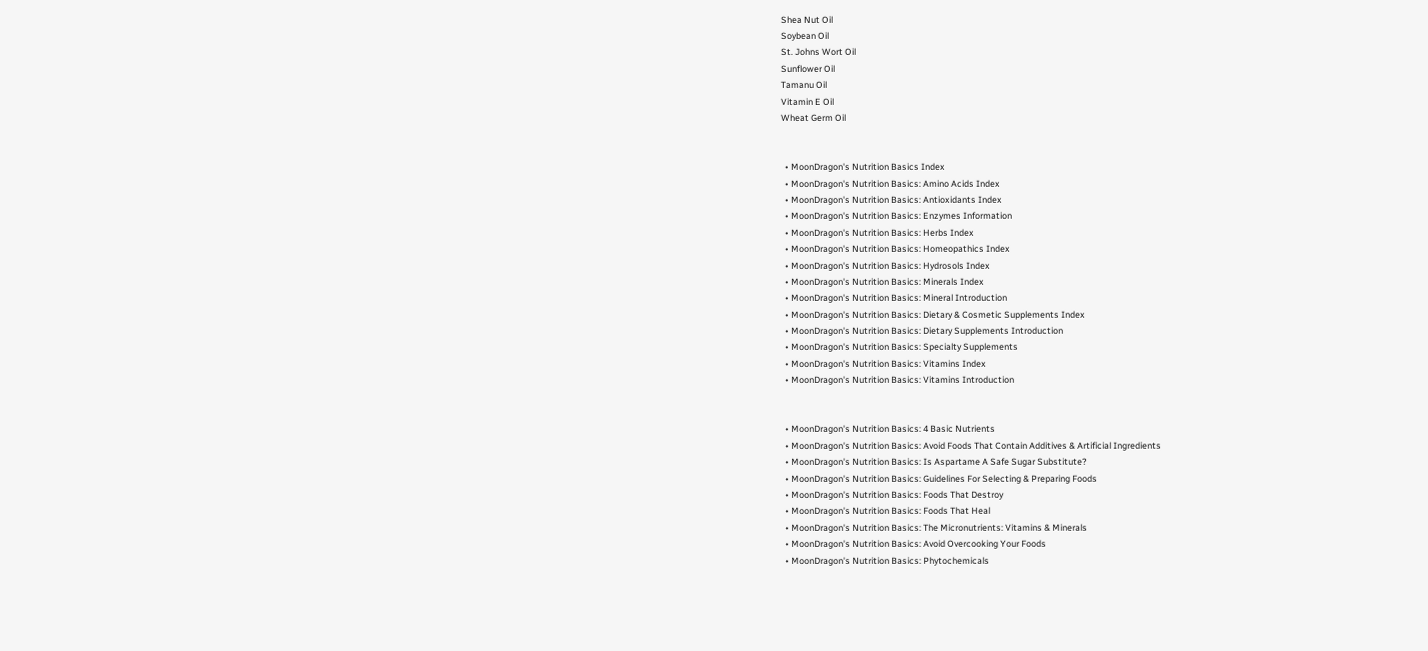Shea Nut Oil
Soybean Oil
St. Johns Wort Oil
Sunflower Oil
Tamanu Oil
Vitamin E Oil
Wheat Germ Oil


  • MoonDragon's Nutrition Basics Index
  • MoonDragon's Nutrition Basics: Amino Acids Index
  • MoonDragon's Nutrition Basics: Antioxidants Index
  • MoonDragon's Nutrition Basics: Enzymes Information
  • MoonDragon's Nutrition Basics: Herbs Index
  • MoonDragon's Nutrition Basics: Homeopathics Index
  • MoonDragon's Nutrition Basics: Hydrosols Index
  • MoonDragon's Nutrition Basics: Minerals Index
  • MoonDragon's Nutrition Basics: Mineral Introduction
  • MoonDragon's Nutrition Basics: Dietary & Cosmetic Supplements Index
  • MoonDragon's Nutrition Basics: Dietary Supplements Introduction
  • MoonDragon's Nutrition Basics: Specialty Supplements
  • MoonDragon's Nutrition Basics: Vitamins Index
  • MoonDragon's Nutrition Basics: Vitamins Introduction


  • MoonDragon's Nutrition Basics: 4 Basic Nutrients
  • MoonDragon's Nutrition Basics: Avoid Foods That Contain Additives & Artificial Ingredients
  • MoonDragon's Nutrition Basics: Is Aspartame A Safe Sugar Substitute?
  • MoonDragon's Nutrition Basics: Guidelines For Selecting & Preparing Foods
  • MoonDragon's Nutrition Basics: Foods That Destroy
  • MoonDragon's Nutrition Basics: Foods That Heal
  • MoonDragon's Nutrition Basics: The Micronutrients: Vitamins & Minerals
  • MoonDragon's Nutrition Basics: Avoid Overcooking Your Foods
  • MoonDragon's Nutrition Basics: Phytochemicals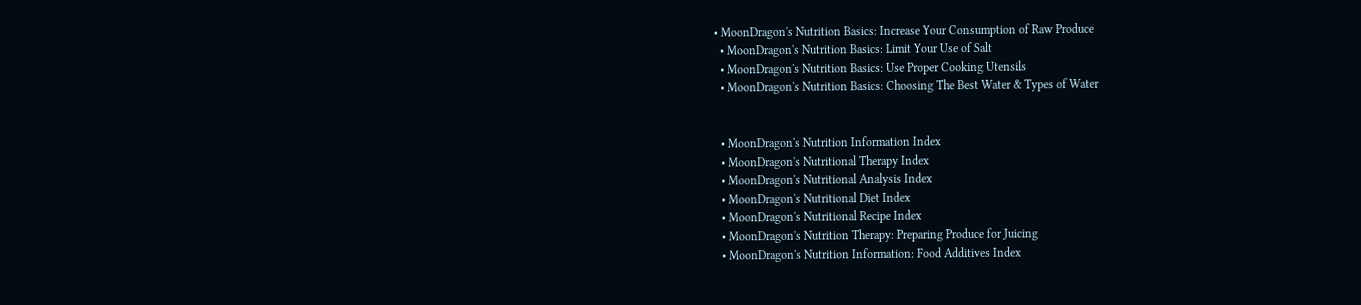• MoonDragon's Nutrition Basics: Increase Your Consumption of Raw Produce
  • MoonDragon's Nutrition Basics: Limit Your Use of Salt
  • MoonDragon's Nutrition Basics: Use Proper Cooking Utensils
  • MoonDragon's Nutrition Basics: Choosing The Best Water & Types of Water


  • MoonDragon's Nutrition Information Index
  • MoonDragon's Nutritional Therapy Index
  • MoonDragon's Nutritional Analysis Index
  • MoonDragon's Nutritional Diet Index
  • MoonDragon's Nutritional Recipe Index
  • MoonDragon's Nutrition Therapy: Preparing Produce for Juicing
  • MoonDragon's Nutrition Information: Food Additives Index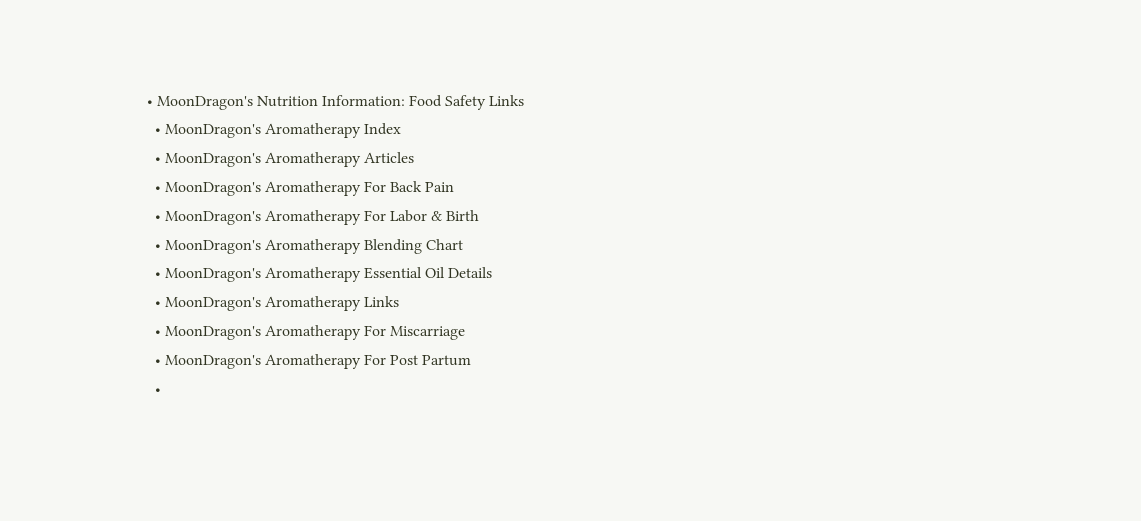• MoonDragon's Nutrition Information: Food Safety Links
  • MoonDragon's Aromatherapy Index
  • MoonDragon's Aromatherapy Articles
  • MoonDragon's Aromatherapy For Back Pain
  • MoonDragon's Aromatherapy For Labor & Birth
  • MoonDragon's Aromatherapy Blending Chart
  • MoonDragon's Aromatherapy Essential Oil Details
  • MoonDragon's Aromatherapy Links
  • MoonDragon's Aromatherapy For Miscarriage
  • MoonDragon's Aromatherapy For Post Partum
  •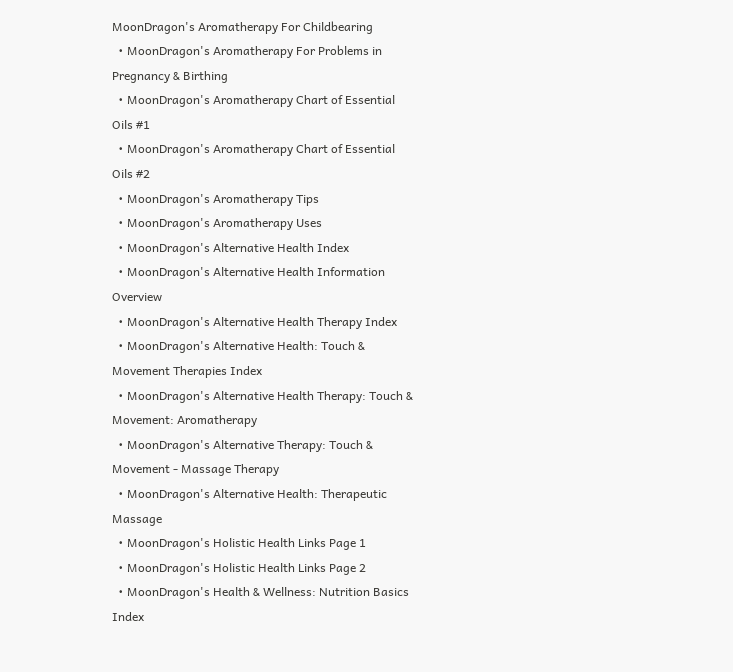MoonDragon's Aromatherapy For Childbearing
  • MoonDragon's Aromatherapy For Problems in Pregnancy & Birthing
  • MoonDragon's Aromatherapy Chart of Essential Oils #1
  • MoonDragon's Aromatherapy Chart of Essential Oils #2
  • MoonDragon's Aromatherapy Tips
  • MoonDragon's Aromatherapy Uses
  • MoonDragon's Alternative Health Index
  • MoonDragon's Alternative Health Information Overview
  • MoonDragon's Alternative Health Therapy Index
  • MoonDragon's Alternative Health: Touch & Movement Therapies Index
  • MoonDragon's Alternative Health Therapy: Touch & Movement: Aromatherapy
  • MoonDragon's Alternative Therapy: Touch & Movement - Massage Therapy
  • MoonDragon's Alternative Health: Therapeutic Massage
  • MoonDragon's Holistic Health Links Page 1
  • MoonDragon's Holistic Health Links Page 2
  • MoonDragon's Health & Wellness: Nutrition Basics Index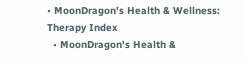• MoonDragon's Health & Wellness: Therapy Index
  • MoonDragon's Health &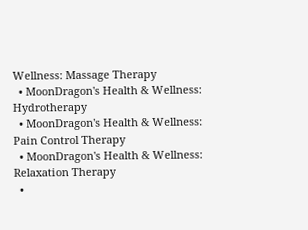Wellness: Massage Therapy
  • MoonDragon's Health & Wellness: Hydrotherapy
  • MoonDragon's Health & Wellness: Pain Control Therapy
  • MoonDragon's Health & Wellness: Relaxation Therapy
  •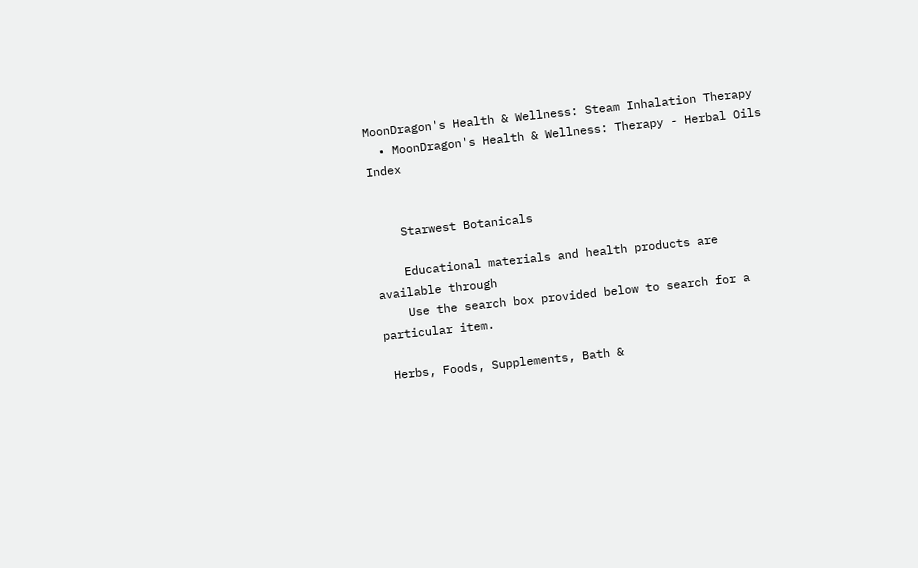MoonDragon's Health & Wellness: Steam Inhalation Therapy
  • MoonDragon's Health & Wellness: Therapy - Herbal Oils Index


    Starwest Botanicals

    Educational materials and health products are available through
    Use the search box provided below to search for a particular item.

 Herbs, Foods, Supplements, Bath &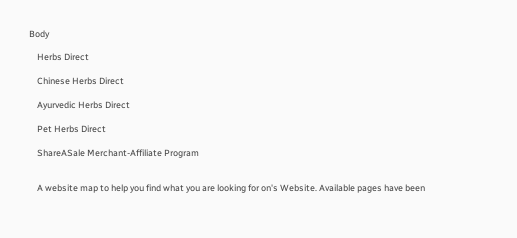Body

    Herbs Direct

    Chinese Herbs Direct

    Ayurvedic Herbs Direct

    Pet Herbs Direct

    ShareASale Merchant-Affiliate Program


    A website map to help you find what you are looking for on's Website. Available pages have been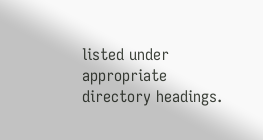listed under appropriate directory headings.